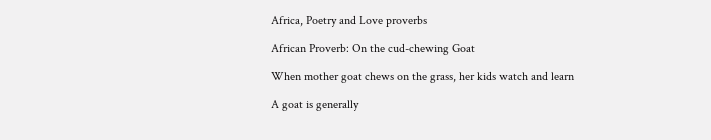Africa, Poetry and Love proverbs

African Proverb: On the cud-chewing Goat

When mother goat chews on the grass, her kids watch and learn

A goat is generally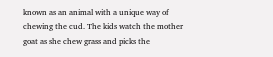known as an animal with a unique way of chewing the cud. The kids watch the mother goat as she chew grass and picks the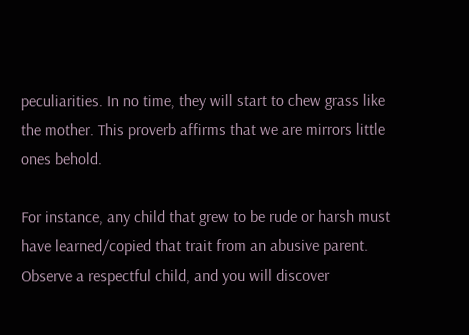peculiarities. In no time, they will start to chew grass like the mother. This proverb affirms that we are mirrors little ones behold.

For instance, any child that grew to be rude or harsh must have learned/copied that trait from an abusive parent. Observe a respectful child, and you will discover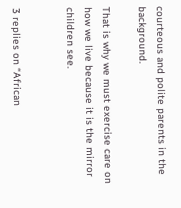courteous and polite parents in the background.

That is why we must exercise care on how we live because it is the mirror children see.


3 replies on “African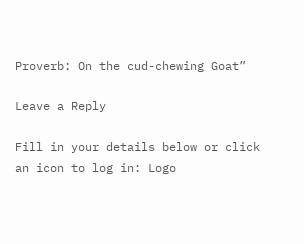Proverb: On the cud-chewing Goat”

Leave a Reply

Fill in your details below or click an icon to log in: Logo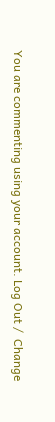You are commenting using your account. Log Out /  Change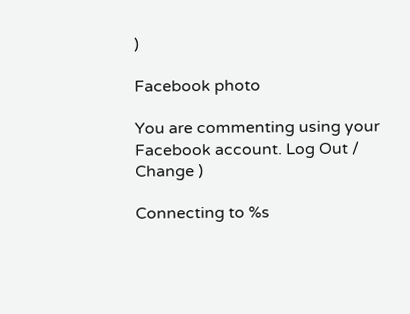)

Facebook photo

You are commenting using your Facebook account. Log Out /  Change )

Connecting to %s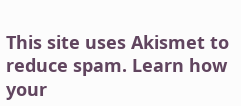This site uses Akismet to reduce spam. Learn how your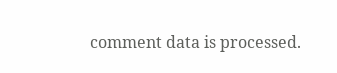comment data is processed.